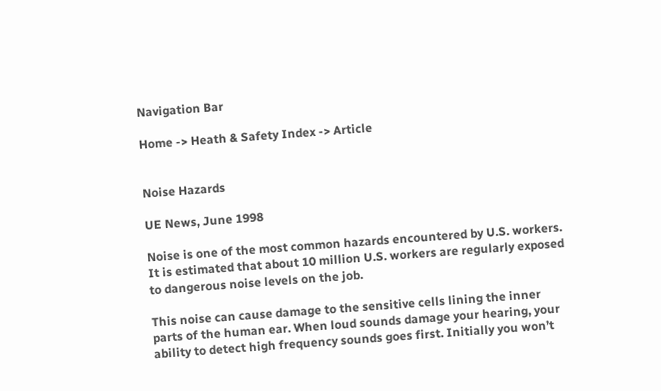Navigation Bar

Home -> Heath & Safety Index -> Article


Noise Hazards

UE News, June 1998

Noise is one of the most common hazards encountered by U.S. workers. It is estimated that about 10 million U.S. workers are regularly exposed to dangerous noise levels on the job.

This noise can cause damage to the sensitive cells lining the inner parts of the human ear. When loud sounds damage your hearing, your ability to detect high frequency sounds goes first. Initially you won’t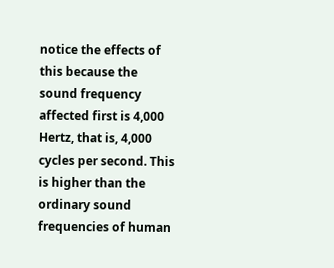notice the effects of this because the sound frequency affected first is 4,000 Hertz, that is, 4,000 cycles per second. This is higher than the ordinary sound frequencies of human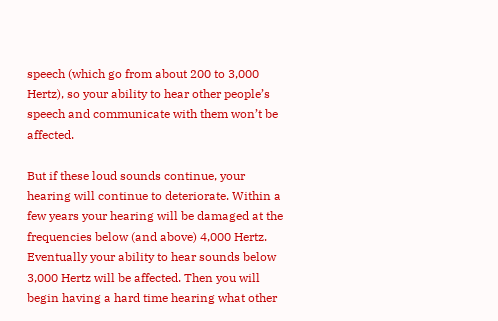speech (which go from about 200 to 3,000 Hertz), so your ability to hear other people’s speech and communicate with them won’t be affected.

But if these loud sounds continue, your hearing will continue to deteriorate. Within a few years your hearing will be damaged at the frequencies below (and above) 4,000 Hertz. Eventually your ability to hear sounds below 3,000 Hertz will be affected. Then you will begin having a hard time hearing what other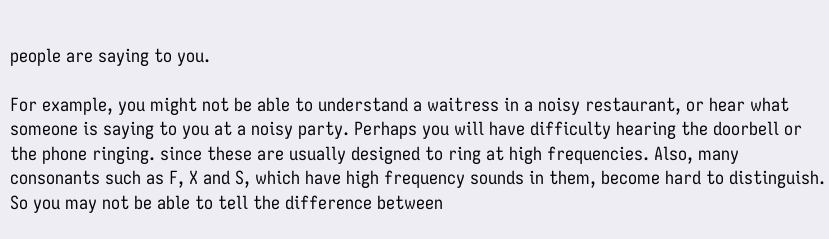people are saying to you.

For example, you might not be able to understand a waitress in a noisy restaurant, or hear what someone is saying to you at a noisy party. Perhaps you will have difficulty hearing the doorbell or the phone ringing. since these are usually designed to ring at high frequencies. Also, many consonants such as F, X and S, which have high frequency sounds in them, become hard to distinguish. So you may not be able to tell the difference between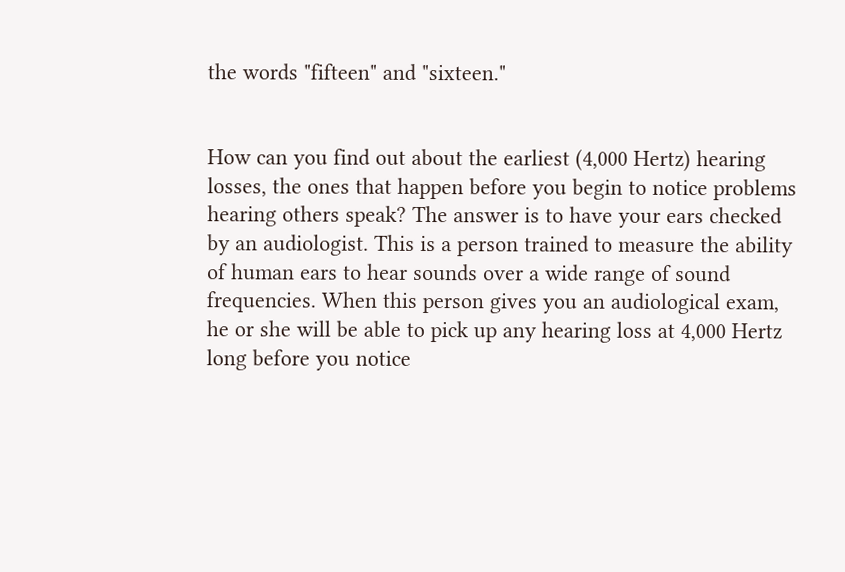the words "fifteen" and "sixteen."


How can you find out about the earliest (4,000 Hertz) hearing losses, the ones that happen before you begin to notice problems hearing others speak? The answer is to have your ears checked by an audiologist. This is a person trained to measure the ability of human ears to hear sounds over a wide range of sound frequencies. When this person gives you an audiological exam, he or she will be able to pick up any hearing loss at 4,000 Hertz long before you notice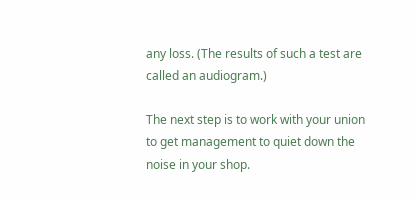any loss. (The results of such a test are called an audiogram.)

The next step is to work with your union to get management to quiet down the noise in your shop.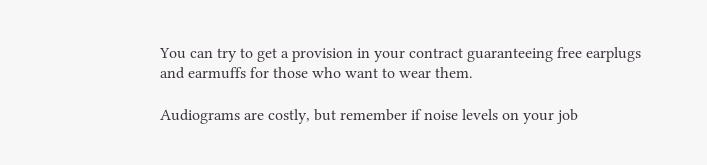You can try to get a provision in your contract guaranteeing free earplugs and earmuffs for those who want to wear them.

Audiograms are costly, but remember if noise levels on your job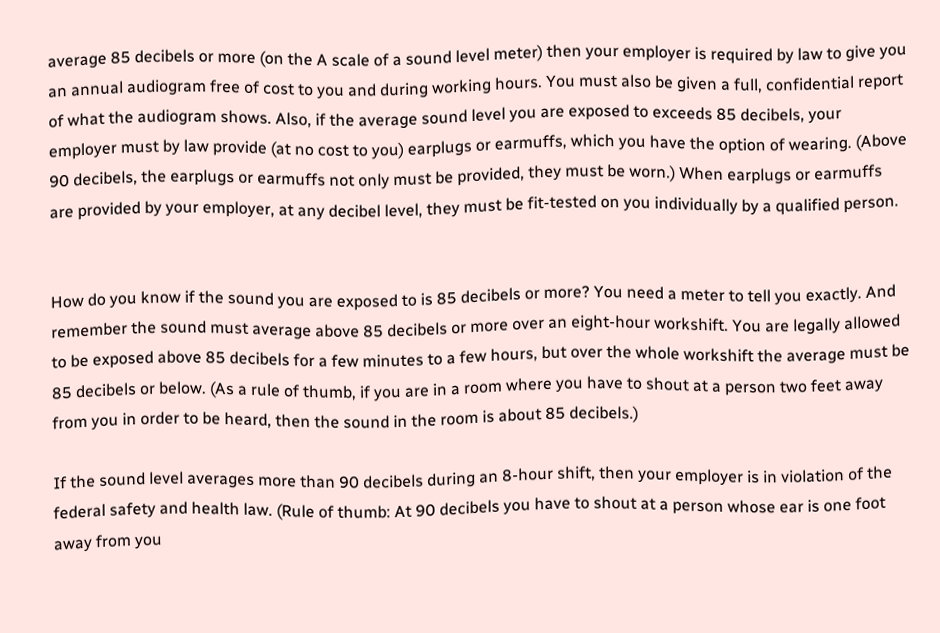average 85 decibels or more (on the A scale of a sound level meter) then your employer is required by law to give you an annual audiogram free of cost to you and during working hours. You must also be given a full, confidential report of what the audiogram shows. Also, if the average sound level you are exposed to exceeds 85 decibels, your employer must by law provide (at no cost to you) earplugs or earmuffs, which you have the option of wearing. (Above 90 decibels, the earplugs or earmuffs not only must be provided, they must be worn.) When earplugs or earmuffs are provided by your employer, at any decibel level, they must be fit-tested on you individually by a qualified person.


How do you know if the sound you are exposed to is 85 decibels or more? You need a meter to tell you exactly. And remember the sound must average above 85 decibels or more over an eight-hour workshift. You are legally allowed to be exposed above 85 decibels for a few minutes to a few hours, but over the whole workshift the average must be 85 decibels or below. (As a rule of thumb, if you are in a room where you have to shout at a person two feet away from you in order to be heard, then the sound in the room is about 85 decibels.)

If the sound level averages more than 90 decibels during an 8-hour shift, then your employer is in violation of the federal safety and health law. (Rule of thumb: At 90 decibels you have to shout at a person whose ear is one foot away from you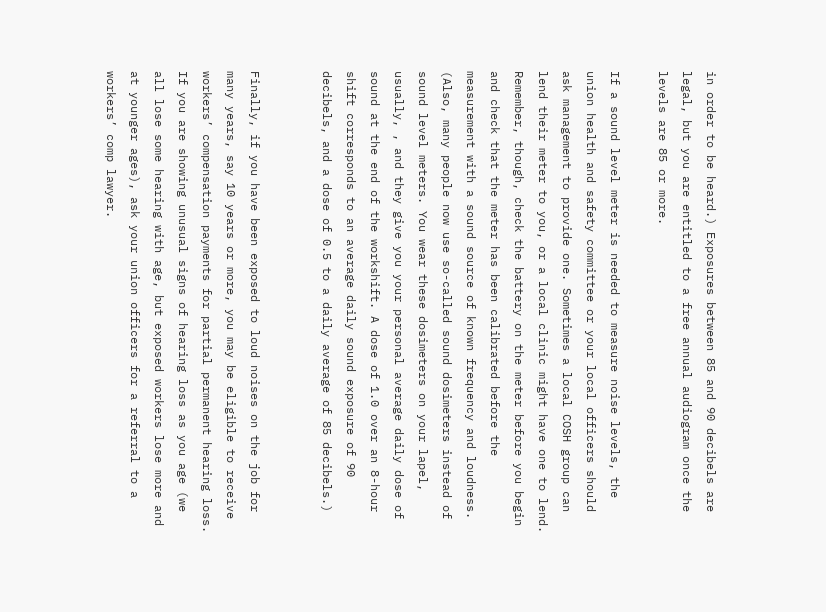in order to be heard.) Exposures between 85 and 90 decibels are legal, but you are entitled to a free annual audiogram once the levels are 85 or more.

If a sound level meter is needed to measure noise levels, the union health and safety committee or your local officers should ask management to provide one. Sometimes a local COSH group can lend their meter to you, or a local clinic might have one to lend. Remember, though, check the battery on the meter before you begin and check that the meter has been calibrated before the measurement with a sound source of known frequency and loudness. (Also, many people now use so-called sound dosimeters instead of sound level meters. You wear these dosimeters on your lapel, usually, , and they give you your personal average daily dose of sound at the end of the workshift. A dose of 1.0 over an 8-hour shift corresponds to an average daily sound exposure of 90 decibels, and a dose of 0.5 to a daily average of 85 decibels.)


Finally, if you have been exposed to loud noises on the job for many years, say 10 years or more, you may be eligible to receive workers’ compensation payments for partial permanent hearing loss. If you are showing unusual signs of hearing loss as you age (we all lose some hearing with age, but exposed workers lose more and at younger ages), ask your union officers for a referral to a workers’ comp lawyer.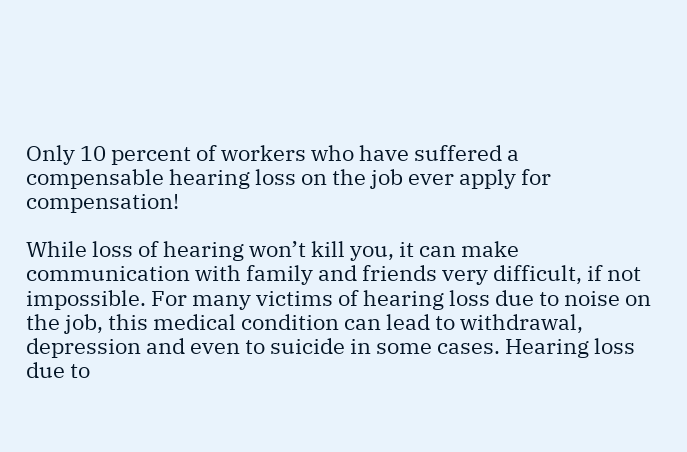Only 10 percent of workers who have suffered a compensable hearing loss on the job ever apply for compensation!

While loss of hearing won’t kill you, it can make communication with family and friends very difficult, if not impossible. For many victims of hearing loss due to noise on the job, this medical condition can lead to withdrawal, depression and even to suicide in some cases. Hearing loss due to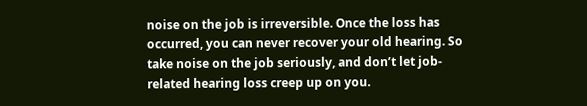noise on the job is irreversible. Once the loss has occurred, you can never recover your old hearing. So take noise on the job seriously, and don’t let job-related hearing loss creep up on you.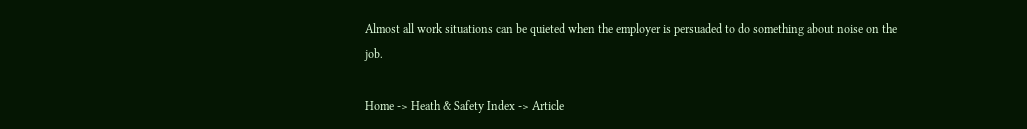Almost all work situations can be quieted when the employer is persuaded to do something about noise on the job.

Home -> Heath & Safety Index -> Article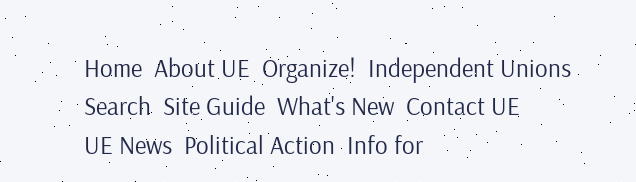Home  About UE  Organize!  Independent Unions  Search  Site Guide  What's New  Contact UE
UE News  Political Action  Info for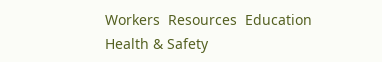Workers  Resources  Education  Health & Safety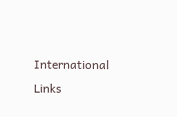International  Links